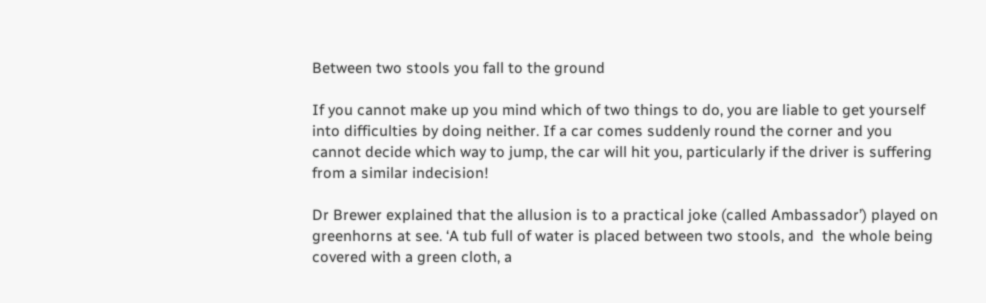Between two stools you fall to the ground

If you cannot make up you mind which of two things to do, you are liable to get yourself into difficulties by doing neither. If a car comes suddenly round the corner and you cannot decide which way to jump, the car will hit you, particularly if the driver is suffering from a similar indecision!

Dr Brewer explained that the allusion is to a practical joke (called Ambassador’) played on greenhorns at see. ‘A tub full of water is placed between two stools, and  the whole being covered with a green cloth, a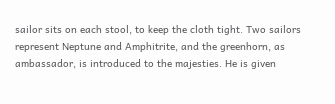sailor sits on each stool, to keep the cloth tight. Two sailors represent Neptune and Amphitrite, and the greenhorn, as ambassador, is introduced to the majesties. He is given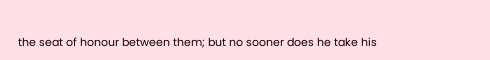the seat of honour between them; but no sooner does he take his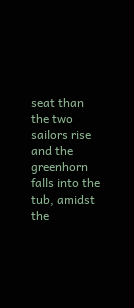seat than the two sailors rise and the greenhorn falls into the tub, amidst the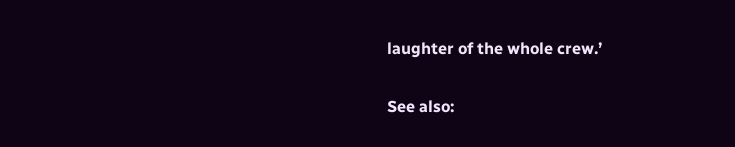laughter of the whole crew.’

See also: